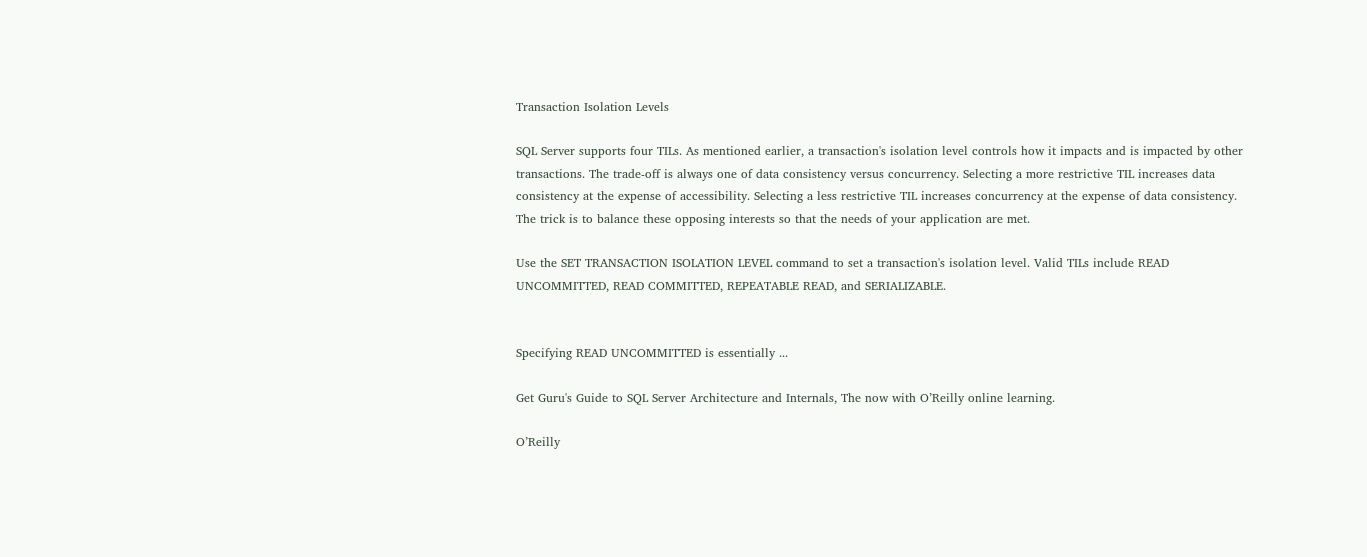Transaction Isolation Levels

SQL Server supports four TILs. As mentioned earlier, a transaction's isolation level controls how it impacts and is impacted by other transactions. The trade-off is always one of data consistency versus concurrency. Selecting a more restrictive TIL increases data consistency at the expense of accessibility. Selecting a less restrictive TIL increases concurrency at the expense of data consistency. The trick is to balance these opposing interests so that the needs of your application are met.

Use the SET TRANSACTION ISOLATION LEVEL command to set a transaction's isolation level. Valid TILs include READ UNCOMMITTED, READ COMMITTED, REPEATABLE READ, and SERIALIZABLE.


Specifying READ UNCOMMITTED is essentially ...

Get Guru's Guide to SQL Server Architecture and Internals, The now with O’Reilly online learning.

O’Reilly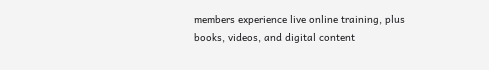members experience live online training, plus books, videos, and digital content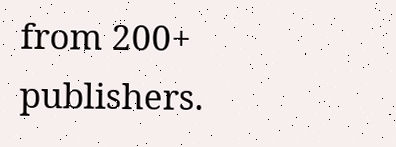from 200+ publishers.